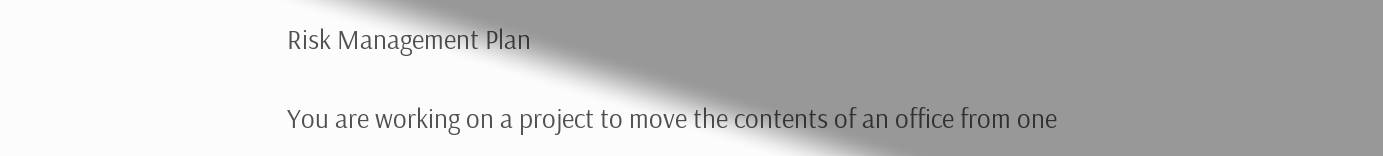Risk Management Plan

You are working on a project to move the contents of an office from one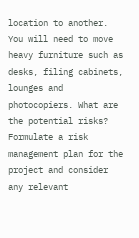location to another. You will need to move heavy furniture such as desks, filing cabinets, lounges and photocopiers. What are the potential risks? Formulate a risk management plan for the project and consider any relevant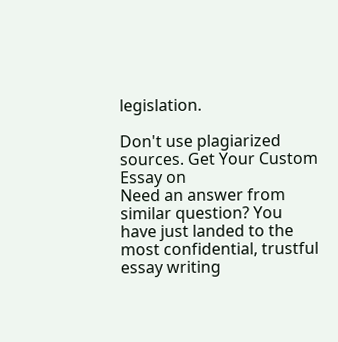legislation.

Don't use plagiarized sources. Get Your Custom Essay on
Need an answer from similar question? You have just landed to the most confidential, trustful essay writing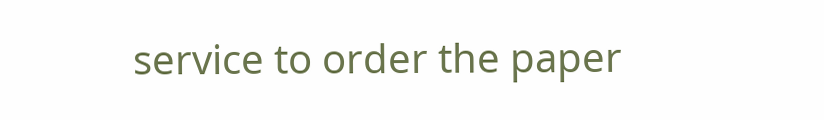service to order the paper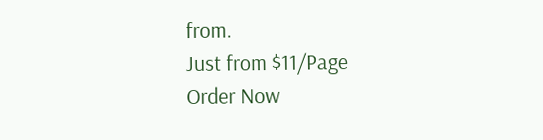from.
Just from $11/Page
Order Now